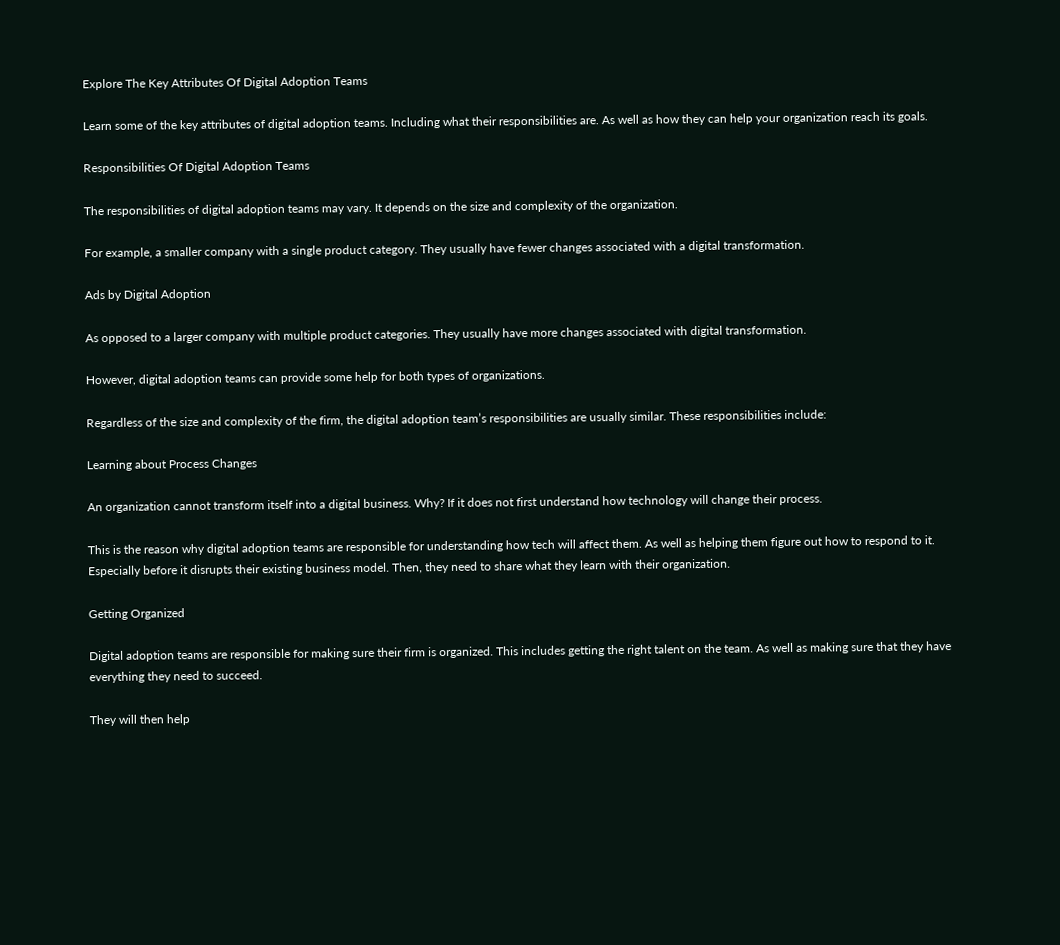Explore The Key Attributes Of Digital Adoption Teams

Learn some of the key attributes of digital adoption teams. Including what their responsibilities are. As well as how they can help your organization reach its goals.

Responsibilities Of Digital Adoption Teams

The responsibilities of digital adoption teams may vary. It depends on the size and complexity of the organization.

For example, a smaller company with a single product category. They usually have fewer changes associated with a digital transformation.

Ads by Digital Adoption

As opposed to a larger company with multiple product categories. They usually have more changes associated with digital transformation.

However, digital adoption teams can provide some help for both types of organizations.

Regardless of the size and complexity of the firm, the digital adoption team’s responsibilities are usually similar. These responsibilities include:

Learning about Process Changes

An organization cannot transform itself into a digital business. Why? If it does not first understand how technology will change their process.

This is the reason why digital adoption teams are responsible for understanding how tech will affect them. As well as helping them figure out how to respond to it. Especially before it disrupts their existing business model. Then, they need to share what they learn with their organization.

Getting Organized

Digital adoption teams are responsible for making sure their firm is organized. This includes getting the right talent on the team. As well as making sure that they have everything they need to succeed.

They will then help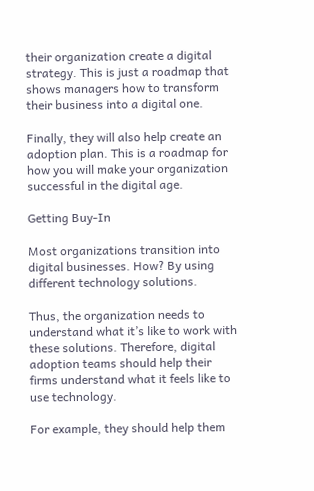their organization create a digital strategy. This is just a roadmap that shows managers how to transform their business into a digital one.

Finally, they will also help create an adoption plan. This is a roadmap for how you will make your organization successful in the digital age.

Getting Buy-In

Most organizations transition into digital businesses. How? By using different technology solutions.

Thus, the organization needs to understand what it’s like to work with these solutions. Therefore, digital adoption teams should help their firms understand what it feels like to use technology.

For example, they should help them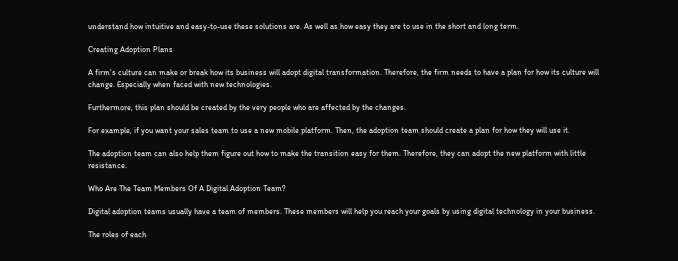understand how intuitive and easy-to-use these solutions are. As well as how easy they are to use in the short and long term.

Creating Adoption Plans

A firm’s culture can make or break how its business will adopt digital transformation. Therefore, the firm needs to have a plan for how its culture will change. Especially when faced with new technologies.

Furthermore, this plan should be created by the very people who are affected by the changes.

For example, if you want your sales team to use a new mobile platform. Then, the adoption team should create a plan for how they will use it.

The adoption team can also help them figure out how to make the transition easy for them. Therefore, they can adopt the new platform with little resistance.

Who Are The Team Members Of A Digital Adoption Team?

Digital adoption teams usually have a team of members. These members will help you reach your goals by using digital technology in your business.

The roles of each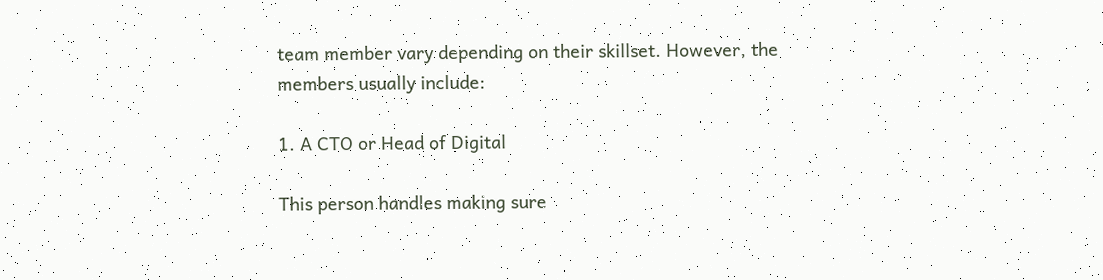team member vary depending on their skillset. However, the members usually include:

1. A CTO or Head of Digital

This person handles making sure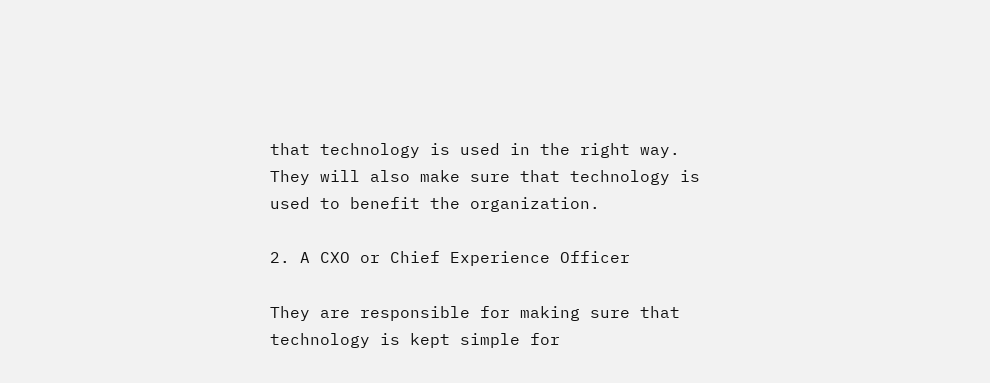that technology is used in the right way. They will also make sure that technology is used to benefit the organization.

2. A CXO or Chief Experience Officer

They are responsible for making sure that technology is kept simple for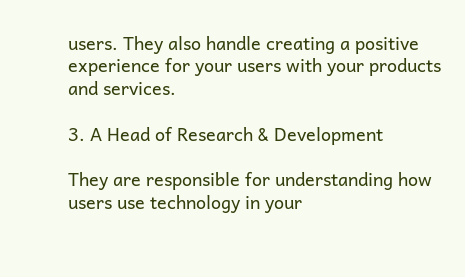users. They also handle creating a positive experience for your users with your products and services.

3. A Head of Research & Development

They are responsible for understanding how users use technology in your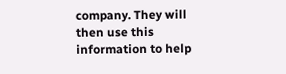company. They will then use this information to help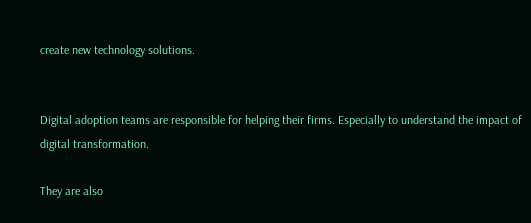create new technology solutions.


Digital adoption teams are responsible for helping their firms. Especially to understand the impact of digital transformation.

They are also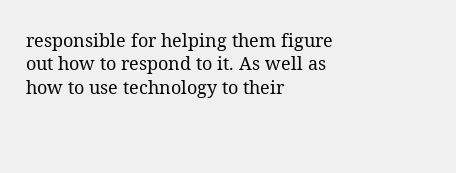responsible for helping them figure out how to respond to it. As well as how to use technology to their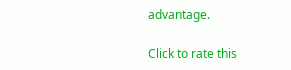advantage.

Click to rate this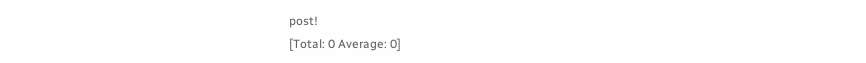post!
[Total: 0 Average: 0]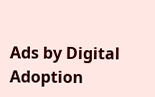Ads by Digital Adoption